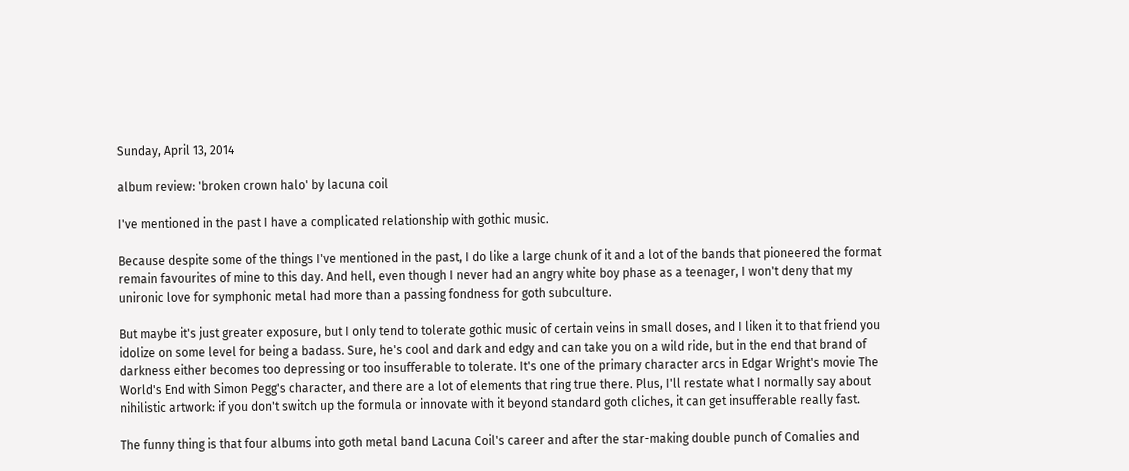Sunday, April 13, 2014

album review: 'broken crown halo' by lacuna coil

I've mentioned in the past I have a complicated relationship with gothic music.

Because despite some of the things I've mentioned in the past, I do like a large chunk of it and a lot of the bands that pioneered the format remain favourites of mine to this day. And hell, even though I never had an angry white boy phase as a teenager, I won't deny that my unironic love for symphonic metal had more than a passing fondness for goth subculture.

But maybe it's just greater exposure, but I only tend to tolerate gothic music of certain veins in small doses, and I liken it to that friend you idolize on some level for being a badass. Sure, he's cool and dark and edgy and can take you on a wild ride, but in the end that brand of darkness either becomes too depressing or too insufferable to tolerate. It's one of the primary character arcs in Edgar Wright's movie The World's End with Simon Pegg's character, and there are a lot of elements that ring true there. Plus, I'll restate what I normally say about nihilistic artwork: if you don't switch up the formula or innovate with it beyond standard goth cliches, it can get insufferable really fast.

The funny thing is that four albums into goth metal band Lacuna Coil's career and after the star-making double punch of Comalies and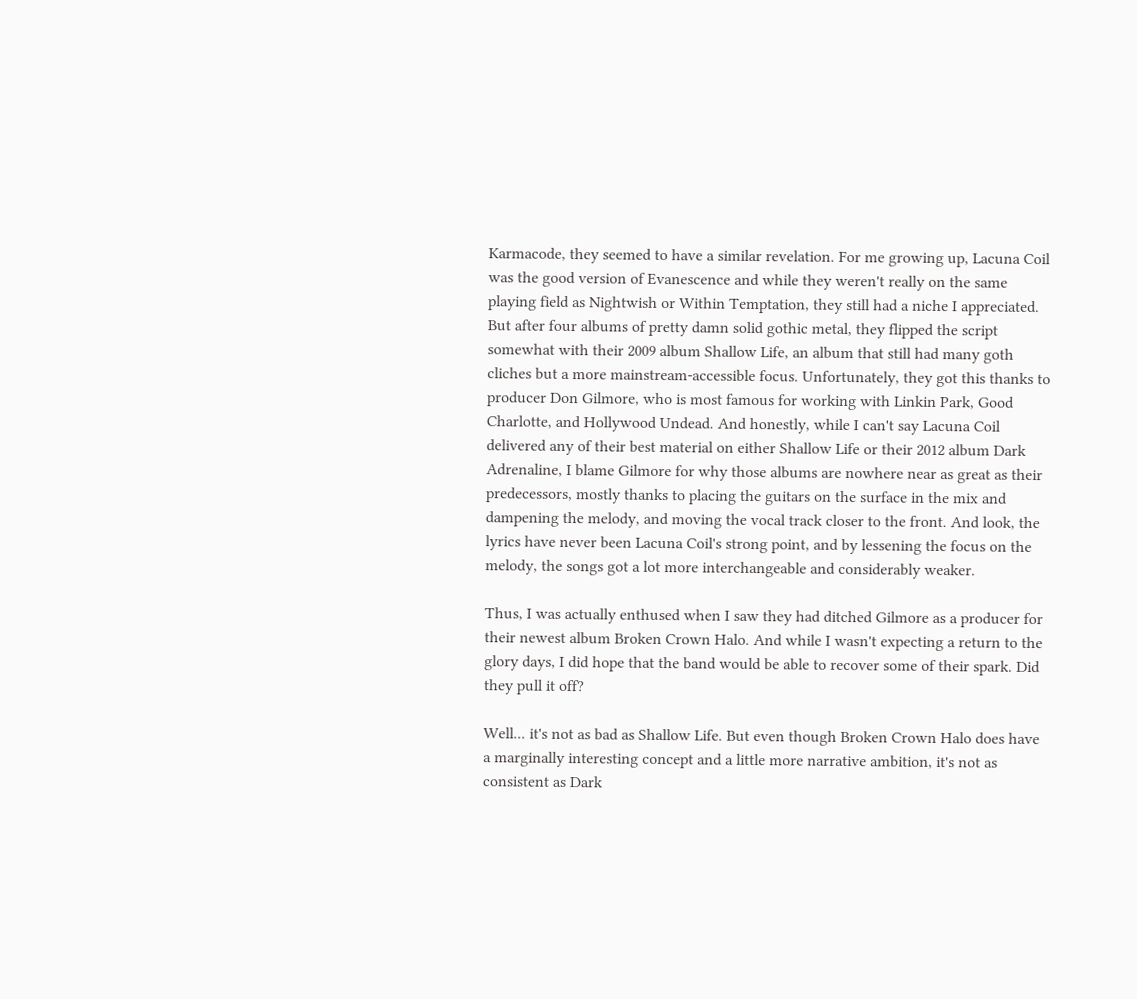Karmacode, they seemed to have a similar revelation. For me growing up, Lacuna Coil was the good version of Evanescence and while they weren't really on the same playing field as Nightwish or Within Temptation, they still had a niche I appreciated. But after four albums of pretty damn solid gothic metal, they flipped the script somewhat with their 2009 album Shallow Life, an album that still had many goth cliches but a more mainstream-accessible focus. Unfortunately, they got this thanks to producer Don Gilmore, who is most famous for working with Linkin Park, Good Charlotte, and Hollywood Undead. And honestly, while I can't say Lacuna Coil delivered any of their best material on either Shallow Life or their 2012 album Dark Adrenaline, I blame Gilmore for why those albums are nowhere near as great as their predecessors, mostly thanks to placing the guitars on the surface in the mix and dampening the melody, and moving the vocal track closer to the front. And look, the lyrics have never been Lacuna Coil's strong point, and by lessening the focus on the melody, the songs got a lot more interchangeable and considerably weaker.

Thus, I was actually enthused when I saw they had ditched Gilmore as a producer for their newest album Broken Crown Halo. And while I wasn't expecting a return to the glory days, I did hope that the band would be able to recover some of their spark. Did they pull it off?

Well... it's not as bad as Shallow Life. But even though Broken Crown Halo does have a marginally interesting concept and a little more narrative ambition, it's not as consistent as Dark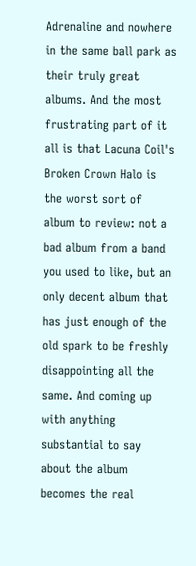Adrenaline and nowhere in the same ball park as their truly great albums. And the most frustrating part of it all is that Lacuna Coil's Broken Crown Halo is the worst sort of album to review: not a bad album from a band you used to like, but an only decent album that has just enough of the old spark to be freshly disappointing all the same. And coming up with anything substantial to say about the album becomes the real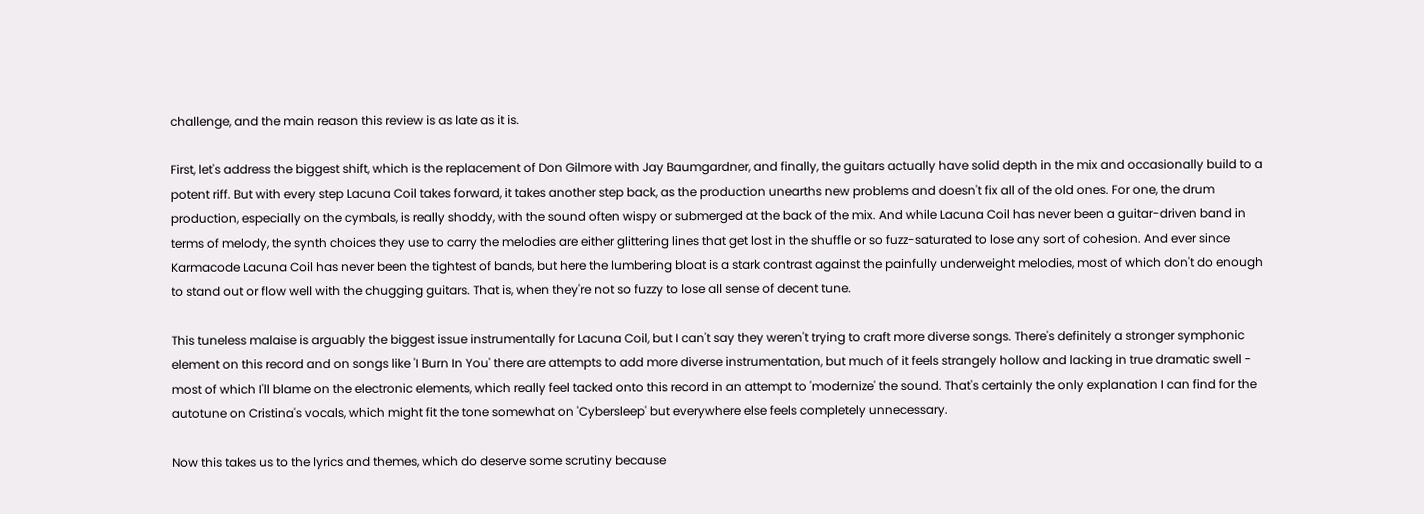challenge, and the main reason this review is as late as it is.

First, let's address the biggest shift, which is the replacement of Don Gilmore with Jay Baumgardner, and finally, the guitars actually have solid depth in the mix and occasionally build to a potent riff. But with every step Lacuna Coil takes forward, it takes another step back, as the production unearths new problems and doesn't fix all of the old ones. For one, the drum production, especially on the cymbals, is really shoddy, with the sound often wispy or submerged at the back of the mix. And while Lacuna Coil has never been a guitar-driven band in terms of melody, the synth choices they use to carry the melodies are either glittering lines that get lost in the shuffle or so fuzz-saturated to lose any sort of cohesion. And ever since Karmacode Lacuna Coil has never been the tightest of bands, but here the lumbering bloat is a stark contrast against the painfully underweight melodies, most of which don't do enough to stand out or flow well with the chugging guitars. That is, when they're not so fuzzy to lose all sense of decent tune.

This tuneless malaise is arguably the biggest issue instrumentally for Lacuna Coil, but I can't say they weren't trying to craft more diverse songs. There's definitely a stronger symphonic element on this record and on songs like 'I Burn In You' there are attempts to add more diverse instrumentation, but much of it feels strangely hollow and lacking in true dramatic swell - most of which I'll blame on the electronic elements, which really feel tacked onto this record in an attempt to 'modernize' the sound. That's certainly the only explanation I can find for the autotune on Cristina's vocals, which might fit the tone somewhat on 'Cybersleep' but everywhere else feels completely unnecessary.

Now this takes us to the lyrics and themes, which do deserve some scrutiny because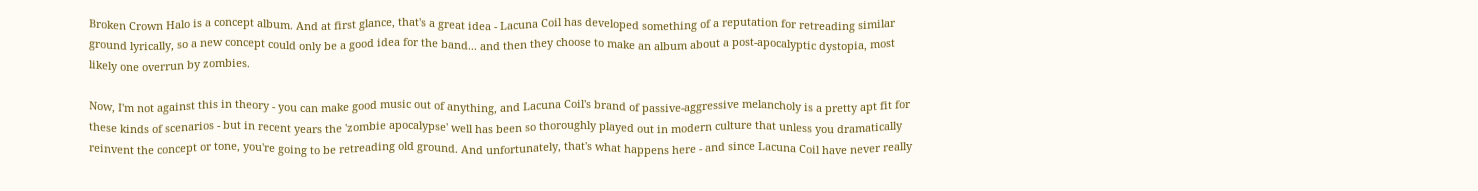Broken Crown Halo is a concept album. And at first glance, that's a great idea - Lacuna Coil has developed something of a reputation for retreading similar ground lyrically, so a new concept could only be a good idea for the band... and then they choose to make an album about a post-apocalyptic dystopia, most likely one overrun by zombies.

Now, I'm not against this in theory - you can make good music out of anything, and Lacuna Coil's brand of passive-aggressive melancholy is a pretty apt fit for these kinds of scenarios - but in recent years the 'zombie apocalypse' well has been so thoroughly played out in modern culture that unless you dramatically reinvent the concept or tone, you're going to be retreading old ground. And unfortunately, that's what happens here - and since Lacuna Coil have never really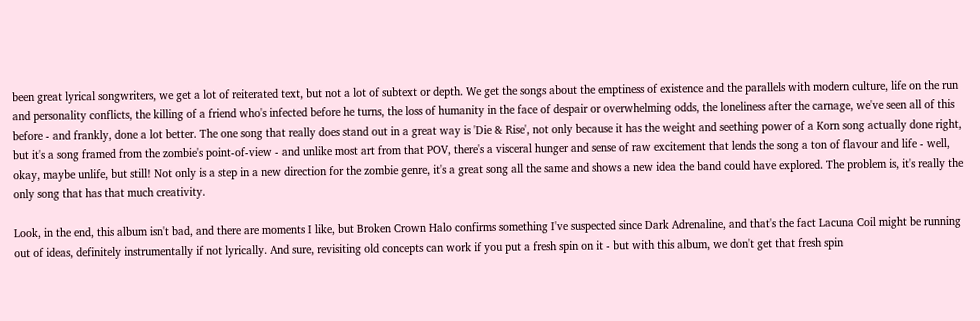been great lyrical songwriters, we get a lot of reiterated text, but not a lot of subtext or depth. We get the songs about the emptiness of existence and the parallels with modern culture, life on the run and personality conflicts, the killing of a friend who's infected before he turns, the loss of humanity in the face of despair or overwhelming odds, the loneliness after the carnage, we've seen all of this before - and frankly, done a lot better. The one song that really does stand out in a great way is 'Die & Rise', not only because it has the weight and seething power of a Korn song actually done right, but it's a song framed from the zombie's point-of-view - and unlike most art from that POV, there's a visceral hunger and sense of raw excitement that lends the song a ton of flavour and life - well, okay, maybe unlife, but still! Not only is a step in a new direction for the zombie genre, it's a great song all the same and shows a new idea the band could have explored. The problem is, it's really the only song that has that much creativity.

Look, in the end, this album isn't bad, and there are moments I like, but Broken Crown Halo confirms something I've suspected since Dark Adrenaline, and that's the fact Lacuna Coil might be running out of ideas, definitely instrumentally if not lyrically. And sure, revisiting old concepts can work if you put a fresh spin on it - but with this album, we don't get that fresh spin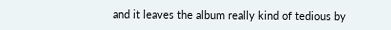and it leaves the album really kind of tedious by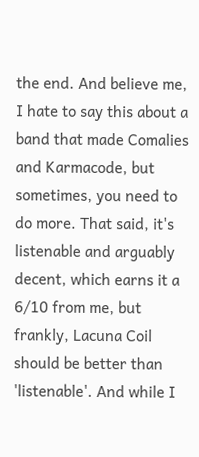the end. And believe me, I hate to say this about a band that made Comalies and Karmacode, but sometimes, you need to do more. That said, it's listenable and arguably decent, which earns it a 6/10 from me, but frankly, Lacuna Coil should be better than 'listenable'. And while I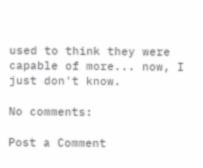used to think they were capable of more... now, I just don't know.

No comments:

Post a Comment